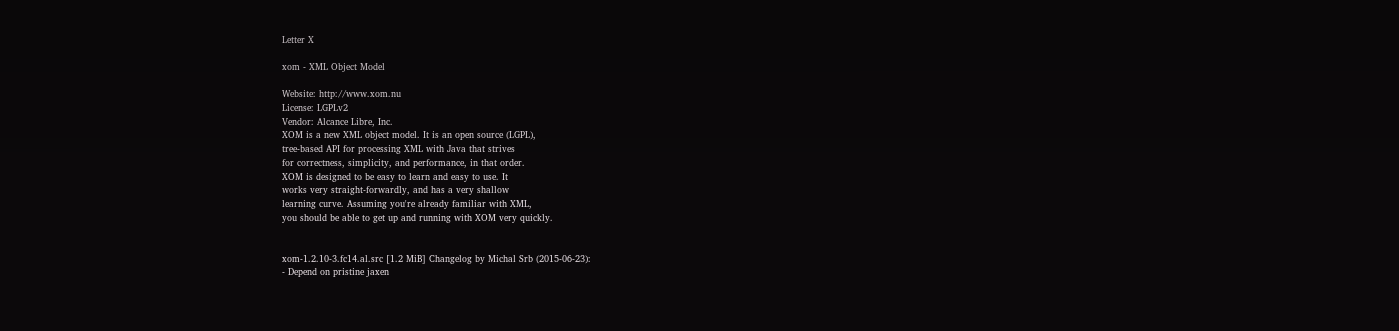Letter X

xom - XML Object Model

Website: http://www.xom.nu
License: LGPLv2
Vendor: Alcance Libre, Inc.
XOM is a new XML object model. It is an open source (LGPL),
tree-based API for processing XML with Java that strives
for correctness, simplicity, and performance, in that order.
XOM is designed to be easy to learn and easy to use. It
works very straight-forwardly, and has a very shallow
learning curve. Assuming you're already familiar with XML,
you should be able to get up and running with XOM very quickly.


xom-1.2.10-3.fc14.al.src [1.2 MiB] Changelog by Michal Srb (2015-06-23):
- Depend on pristine jaxen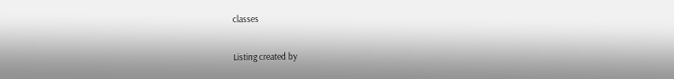classes

Listing created by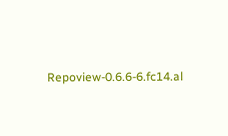Repoview-0.6.6-6.fc14.al